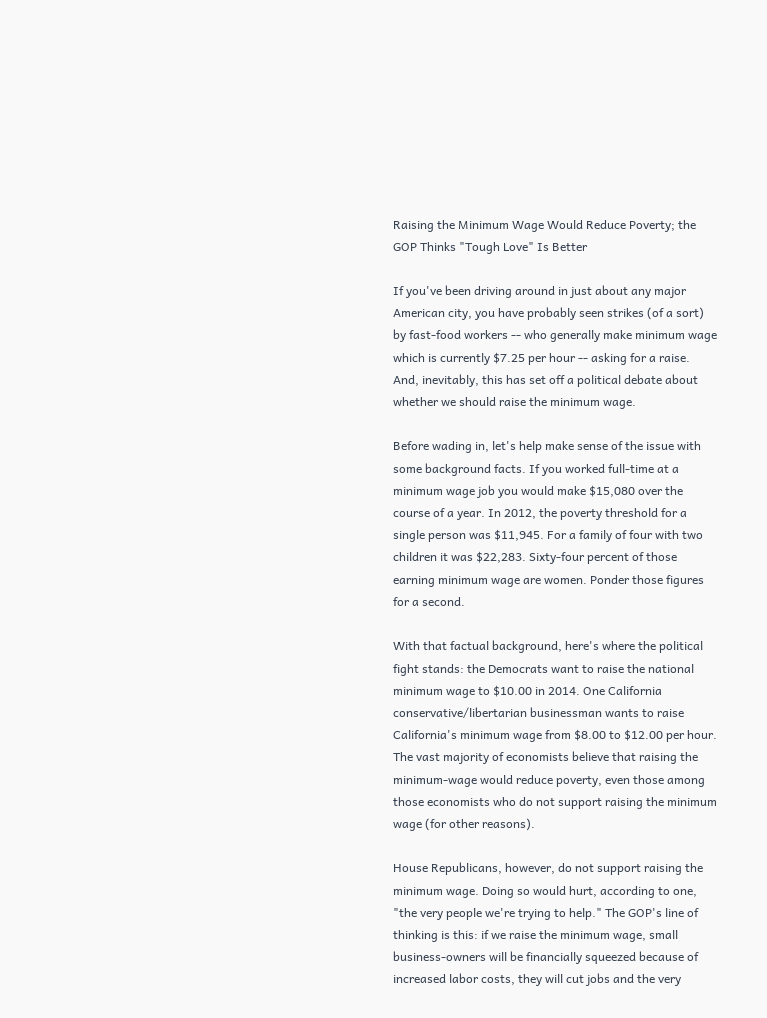Raising the Minimum Wage Would Reduce Poverty; the GOP Thinks "Tough Love" Is Better

If you've been driving around in just about any major American city, you have probably seen strikes (of a sort) by fast-food workers -- who generally make minimum wage which is currently $7.25 per hour -- asking for a raise. And, inevitably, this has set off a political debate about whether we should raise the minimum wage.

Before wading in, let's help make sense of the issue with some background facts. If you worked full-time at a minimum wage job you would make $15,080 over the course of a year. In 2012, the poverty threshold for a single person was $11,945. For a family of four with two children it was $22,283. Sixty-four percent of those earning minimum wage are women. Ponder those figures for a second.

With that factual background, here's where the political fight stands: the Democrats want to raise the national minimum wage to $10.00 in 2014. One California conservative/libertarian businessman wants to raise California's minimum wage from $8.00 to $12.00 per hour. The vast majority of economists believe that raising the minimum-wage would reduce poverty, even those among those economists who do not support raising the minimum wage (for other reasons).

House Republicans, however, do not support raising the minimum wage. Doing so would hurt, according to one, "the very people we're trying to help." The GOP's line of thinking is this: if we raise the minimum wage, small business-owners will be financially squeezed because of increased labor costs, they will cut jobs and the very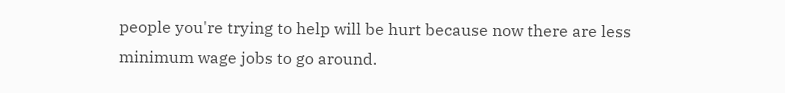people you're trying to help will be hurt because now there are less minimum wage jobs to go around.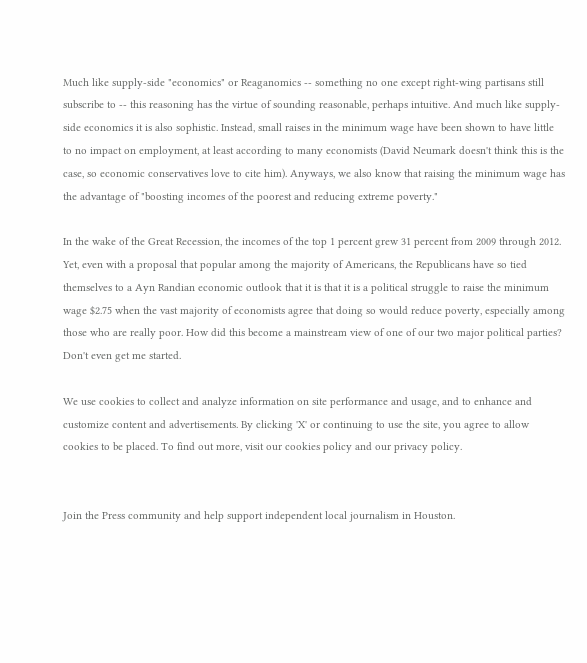Much like supply-side "economics" or Reaganomics -- something no one except right-wing partisans still subscribe to -- this reasoning has the virtue of sounding reasonable, perhaps intuitive. And much like supply-side economics it is also sophistic. Instead, small raises in the minimum wage have been shown to have little to no impact on employment, at least according to many economists (David Neumark doesn't think this is the case, so economic conservatives love to cite him). Anyways, we also know that raising the minimum wage has the advantage of "boosting incomes of the poorest and reducing extreme poverty."

In the wake of the Great Recession, the incomes of the top 1 percent grew 31 percent from 2009 through 2012. Yet, even with a proposal that popular among the majority of Americans, the Republicans have so tied themselves to a Ayn Randian economic outlook that it is that it is a political struggle to raise the minimum wage $2.75 when the vast majority of economists agree that doing so would reduce poverty, especially among those who are really poor. How did this become a mainstream view of one of our two major political parties? Don't even get me started.

We use cookies to collect and analyze information on site performance and usage, and to enhance and customize content and advertisements. By clicking 'X' or continuing to use the site, you agree to allow cookies to be placed. To find out more, visit our cookies policy and our privacy policy.


Join the Press community and help support independent local journalism in Houston.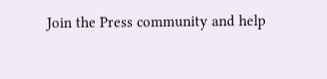Join the Press community and help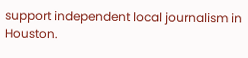support independent local journalism in Houston.